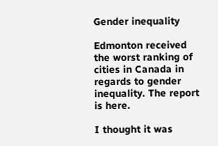Gender inequality

Edmonton received the worst ranking of cities in Canada in regards to gender inequality. The report is here.

I thought it was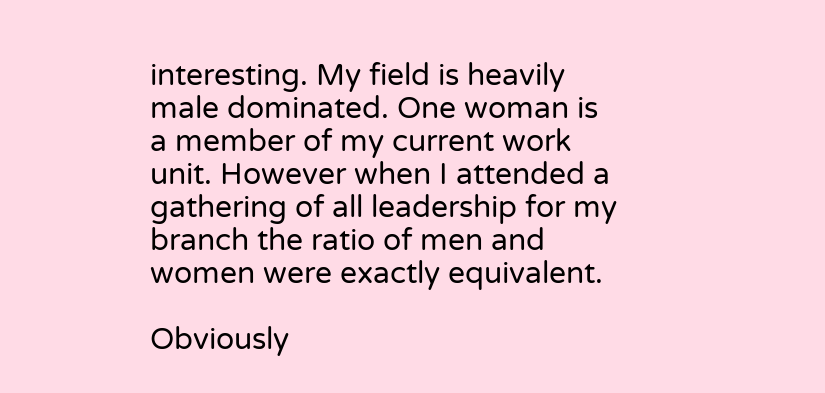interesting. My field is heavily male dominated. One woman is a member of my current work unit. However when I attended a gathering of all leadership for my branch the ratio of men and women were exactly equivalent.

Obviously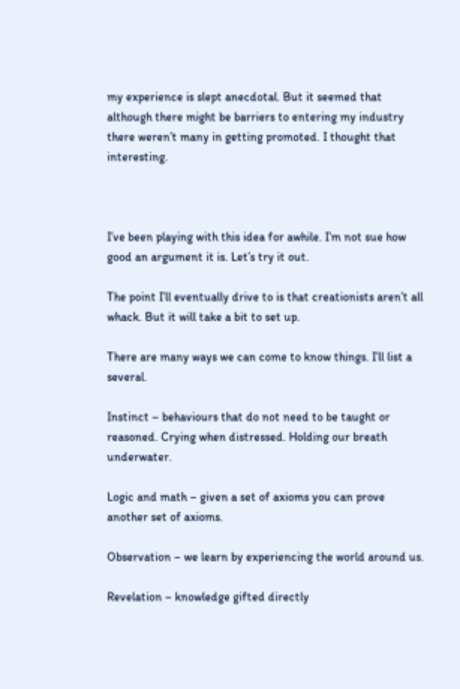my experience is slept anecdotal. But it seemed that although there might be barriers to entering my industry there weren’t many in getting promoted. I thought that interesting.



I’ve been playing with this idea for awhile. I’m not sue how good an argument it is. Let’s try it out.

The point I’ll eventually drive to is that creationists aren’t all whack. But it will take a bit to set up.

There are many ways we can come to know things. I’ll list a several.

Instinct – behaviours that do not need to be taught or reasoned. Crying when distressed. Holding our breath underwater.

Logic and math – given a set of axioms you can prove another set of axioms.

Observation – we learn by experiencing the world around us.

Revelation – knowledge gifted directly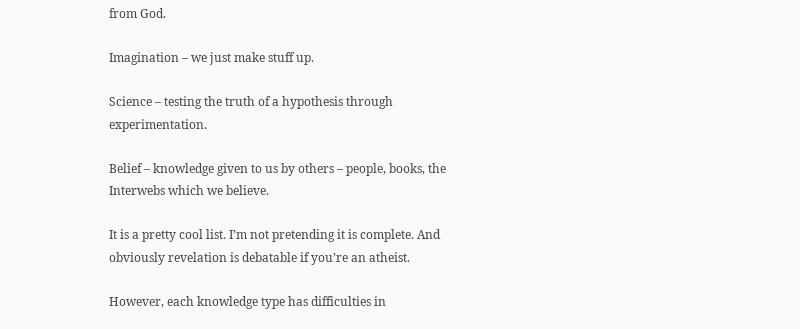from God.

Imagination – we just make stuff up.

Science – testing the truth of a hypothesis through experimentation.

Belief – knowledge given to us by others – people, books, the Interwebs which we believe.

It is a pretty cool list. I’m not pretending it is complete. And obviously revelation is debatable if you’re an atheist.

However, each knowledge type has difficulties in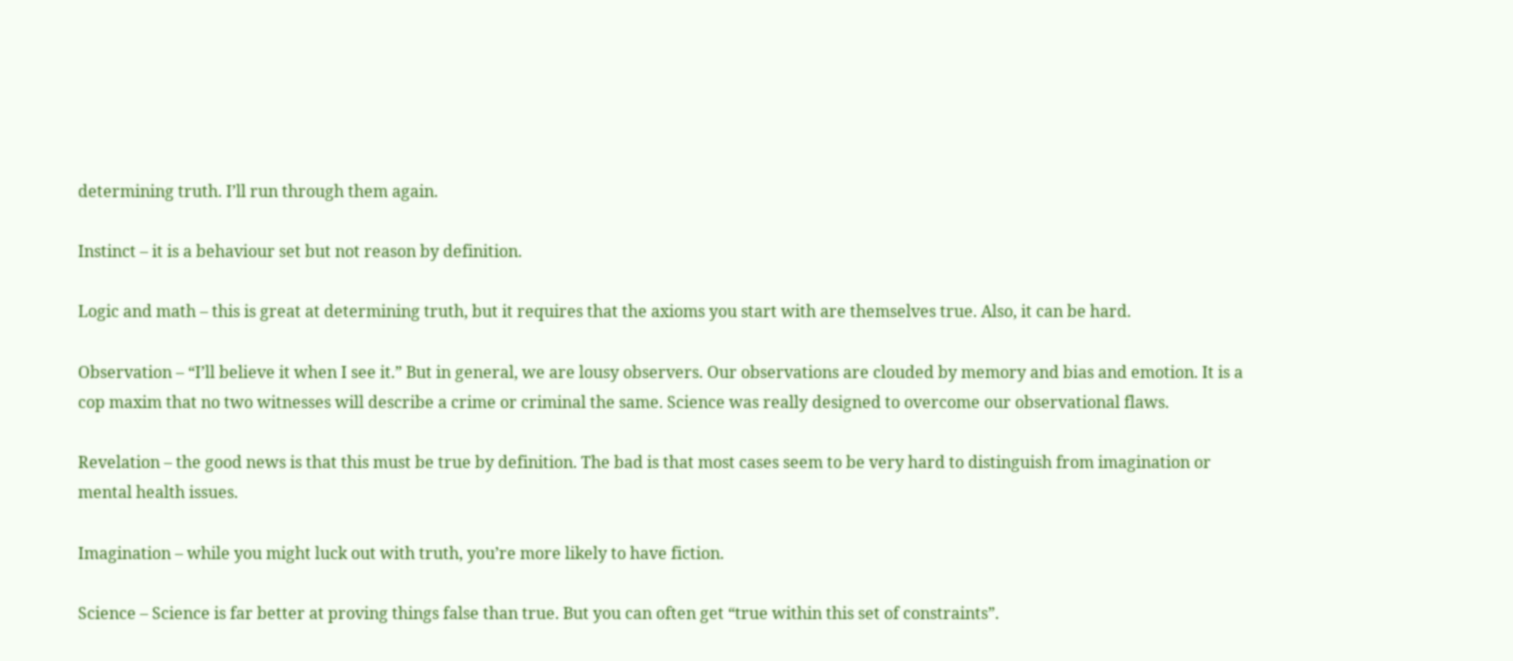determining truth. I’ll run through them again.

Instinct – it is a behaviour set but not reason by definition.

Logic and math – this is great at determining truth, but it requires that the axioms you start with are themselves true. Also, it can be hard.

Observation – “I’ll believe it when I see it.” But in general, we are lousy observers. Our observations are clouded by memory and bias and emotion. It is a cop maxim that no two witnesses will describe a crime or criminal the same. Science was really designed to overcome our observational flaws.

Revelation – the good news is that this must be true by definition. The bad is that most cases seem to be very hard to distinguish from imagination or mental health issues.

Imagination – while you might luck out with truth, you’re more likely to have fiction.

Science – Science is far better at proving things false than true. But you can often get “true within this set of constraints”.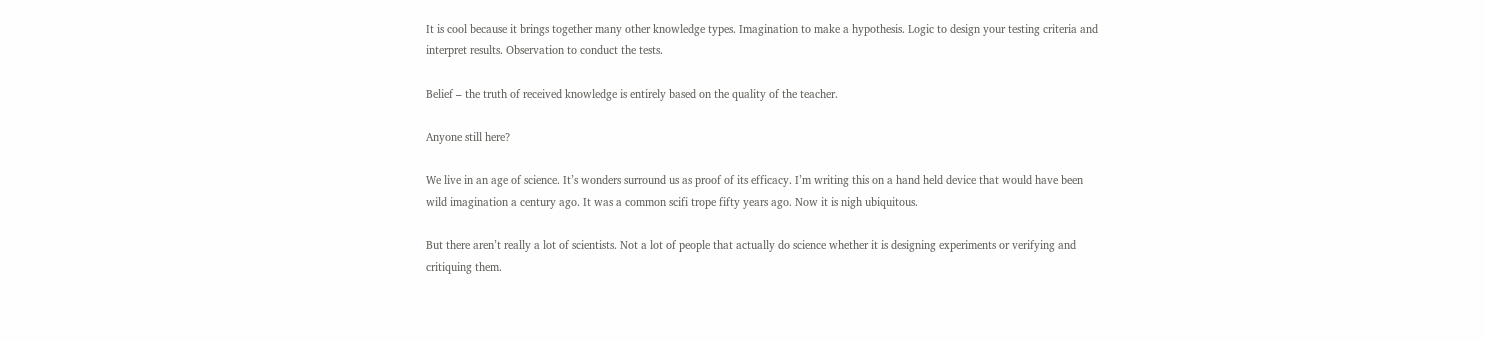It is cool because it brings together many other knowledge types. Imagination to make a hypothesis. Logic to design your testing criteria and interpret results. Observation to conduct the tests.

Belief – the truth of received knowledge is entirely based on the quality of the teacher.

Anyone still here?

We live in an age of science. It’s wonders surround us as proof of its efficacy. I’m writing this on a hand held device that would have been wild imagination a century ago. It was a common scifi trope fifty years ago. Now it is nigh ubiquitous.

But there aren’t really a lot of scientists. Not a lot of people that actually do science whether it is designing experiments or verifying and critiquing them.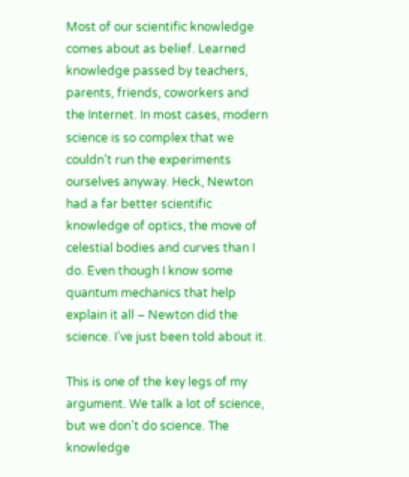Most of our scientific knowledge comes about as belief. Learned knowledge passed by teachers, parents, friends, coworkers and the Internet. In most cases, modern science is so complex that we couldn’t run the experiments ourselves anyway. Heck, Newton had a far better scientific knowledge of optics, the move of celestial bodies and curves than I do. Even though I know some quantum mechanics that help explain it all – Newton did the science. I’ve just been told about it.

This is one of the key legs of my argument. We talk a lot of science, but we don’t do science. The knowledge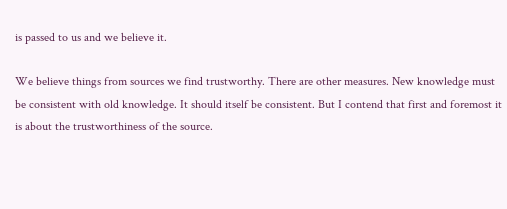is passed to us and we believe it.

We believe things from sources we find trustworthy. There are other measures. New knowledge must be consistent with old knowledge. It should itself be consistent. But I contend that first and foremost it is about the trustworthiness of the source.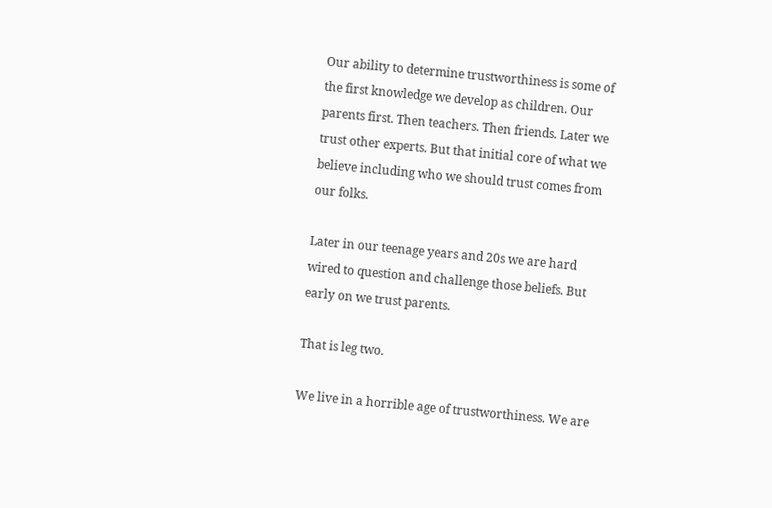Our ability to determine trustworthiness is some of the first knowledge we develop as children. Our parents first. Then teachers. Then friends. Later we trust other experts. But that initial core of what we believe including who we should trust comes from our folks.

Later in our teenage years and 20s we are hard wired to question and challenge those beliefs. But early on we trust parents.

That is leg two.

We live in a horrible age of trustworthiness. We are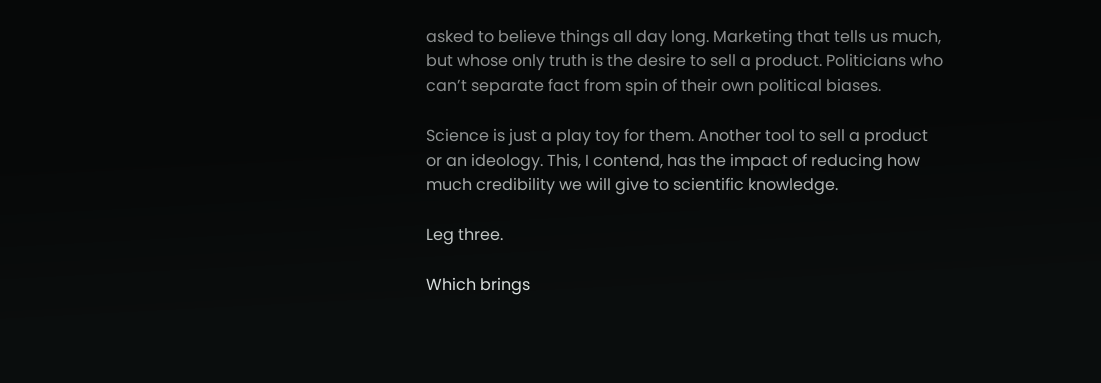asked to believe things all day long. Marketing that tells us much, but whose only truth is the desire to sell a product. Politicians who can’t separate fact from spin of their own political biases.

Science is just a play toy for them. Another tool to sell a product or an ideology. This, I contend, has the impact of reducing how much credibility we will give to scientific knowledge.

Leg three.

Which brings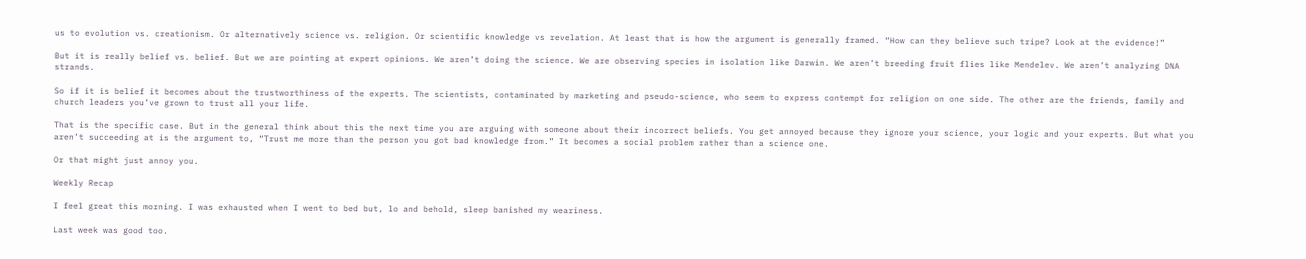us to evolution vs. creationism. Or alternatively science vs. religion. Or scientific knowledge vs revelation. At least that is how the argument is generally framed. “How can they believe such tripe? Look at the evidence!”

But it is really belief vs. belief. But we are pointing at expert opinions. We aren’t doing the science. We are observing species in isolation like Darwin. We aren’t breeding fruit flies like Mendelev. We aren’t analyzing DNA strands.

So if it is belief it becomes about the trustworthiness of the experts. The scientists, contaminated by marketing and pseudo-science, who seem to express contempt for religion on one side. The other are the friends, family and church leaders you’ve grown to trust all your life.

That is the specific case. But in the general think about this the next time you are arguing with someone about their incorrect beliefs. You get annoyed because they ignore your science, your logic and your experts. But what you aren’t succeeding at is the argument to, “Trust me more than the person you got bad knowledge from.” It becomes a social problem rather than a science one.

Or that might just annoy you.

Weekly Recap

I feel great this morning. I was exhausted when I went to bed but, lo and behold, sleep banished my weariness.

Last week was good too.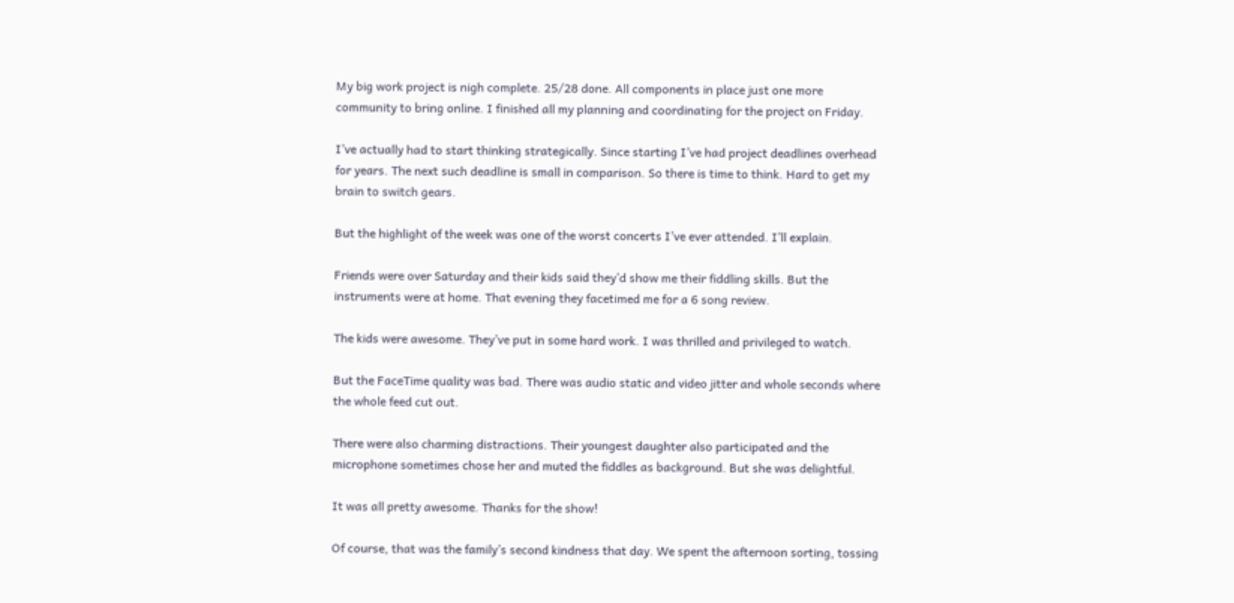My big work project is nigh complete. 25/28 done. All components in place just one more community to bring online. I finished all my planning and coordinating for the project on Friday.

I’ve actually had to start thinking strategically. Since starting I’ve had project deadlines overhead for years. The next such deadline is small in comparison. So there is time to think. Hard to get my brain to switch gears.

But the highlight of the week was one of the worst concerts I’ve ever attended. I’ll explain.

Friends were over Saturday and their kids said they’d show me their fiddling skills. But the instruments were at home. That evening they facetimed me for a 6 song review.

The kids were awesome. They’ve put in some hard work. I was thrilled and privileged to watch.

But the FaceTime quality was bad. There was audio static and video jitter and whole seconds where the whole feed cut out.

There were also charming distractions. Their youngest daughter also participated and the microphone sometimes chose her and muted the fiddles as background. But she was delightful.

It was all pretty awesome. Thanks for the show!

Of course, that was the family’s second kindness that day. We spent the afternoon sorting, tossing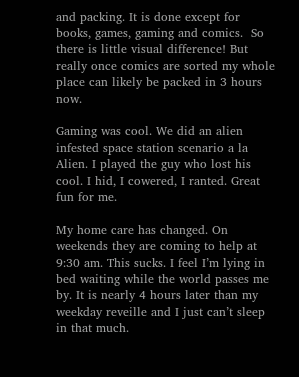and packing. It is done except for books, games, gaming and comics.  So there is little visual difference! But really once comics are sorted my whole place can likely be packed in 3 hours now.

Gaming was cool. We did an alien infested space station scenario a la Alien. I played the guy who lost his cool. I hid, I cowered, I ranted. Great fun for me.

My home care has changed. On weekends they are coming to help at 9:30 am. This sucks. I feel I’m lying in bed waiting while the world passes me by. It is nearly 4 hours later than my weekday reveille and I just can’t sleep in that much.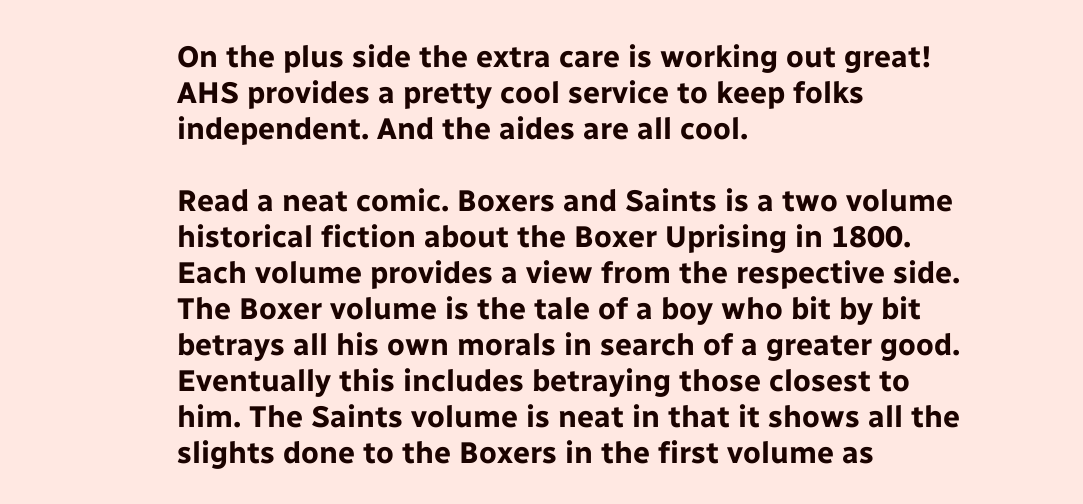On the plus side the extra care is working out great! AHS provides a pretty cool service to keep folks independent. And the aides are all cool.

Read a neat comic. Boxers and Saints is a two volume historical fiction about the Boxer Uprising in 1800. Each volume provides a view from the respective side. The Boxer volume is the tale of a boy who bit by bit betrays all his own morals in search of a greater good. Eventually this includes betraying those closest to him. The Saints volume is neat in that it shows all the slights done to the Boxers in the first volume as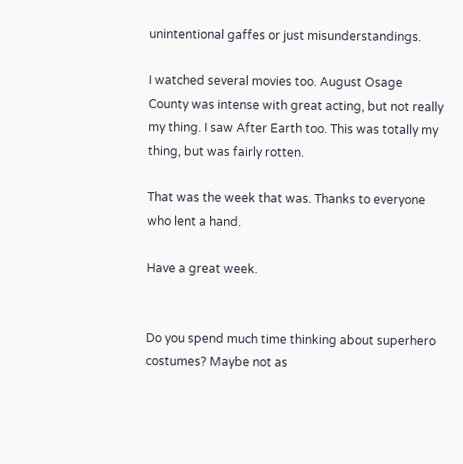unintentional gaffes or just misunderstandings.

I watched several movies too. August Osage County was intense with great acting, but not really my thing. I saw After Earth too. This was totally my thing, but was fairly rotten.

That was the week that was. Thanks to everyone who lent a hand.

Have a great week.


Do you spend much time thinking about superhero costumes? Maybe not as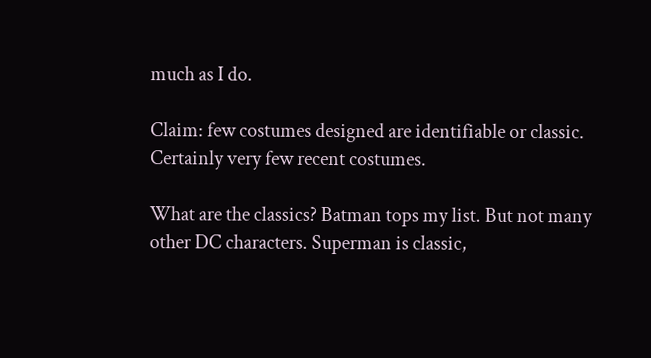much as I do.

Claim: few costumes designed are identifiable or classic. Certainly very few recent costumes.

What are the classics? Batman tops my list. But not many other DC characters. Superman is classic,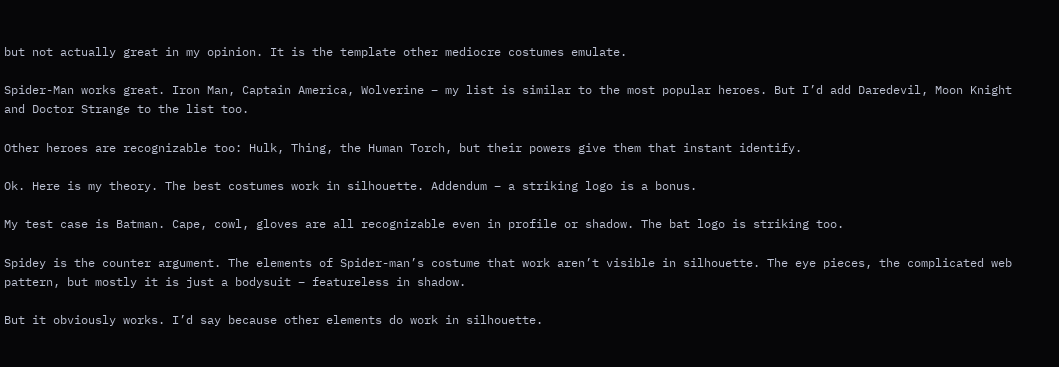but not actually great in my opinion. It is the template other mediocre costumes emulate.

Spider-Man works great. Iron Man, Captain America, Wolverine – my list is similar to the most popular heroes. But I’d add Daredevil, Moon Knight and Doctor Strange to the list too.

Other heroes are recognizable too: Hulk, Thing, the Human Torch, but their powers give them that instant identify.

Ok. Here is my theory. The best costumes work in silhouette. Addendum – a striking logo is a bonus.

My test case is Batman. Cape, cowl, gloves are all recognizable even in profile or shadow. The bat logo is striking too.

Spidey is the counter argument. The elements of Spider-man’s costume that work aren’t visible in silhouette. The eye pieces, the complicated web pattern, but mostly it is just a bodysuit – featureless in shadow.

But it obviously works. I’d say because other elements do work in silhouette.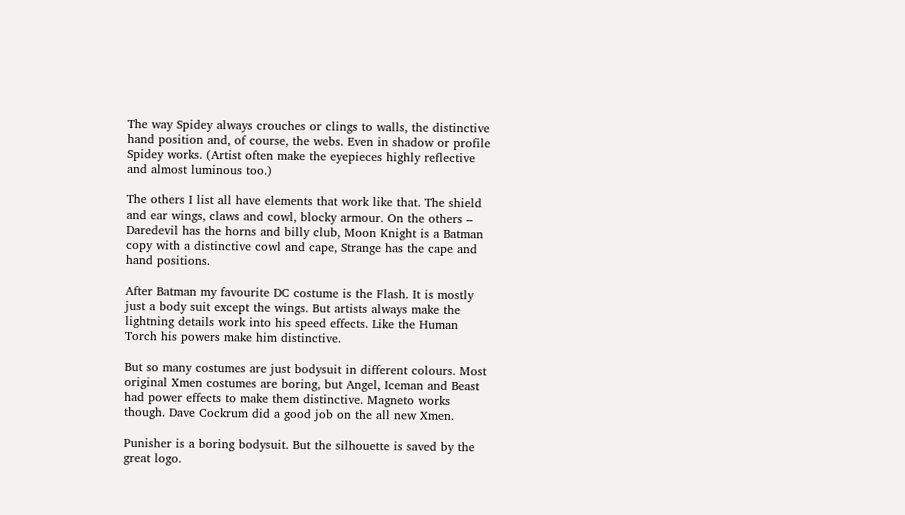The way Spidey always crouches or clings to walls, the distinctive hand position and, of course, the webs. Even in shadow or profile Spidey works. (Artist often make the eyepieces highly reflective and almost luminous too.)

The others I list all have elements that work like that. The shield and ear wings, claws and cowl, blocky armour. On the others – Daredevil has the horns and billy club, Moon Knight is a Batman copy with a distinctive cowl and cape, Strange has the cape and hand positions.

After Batman my favourite DC costume is the Flash. It is mostly just a body suit except the wings. But artists always make the lightning details work into his speed effects. Like the Human Torch his powers make him distinctive.

But so many costumes are just bodysuit in different colours. Most original Xmen costumes are boring, but Angel, Iceman and Beast had power effects to make them distinctive. Magneto works though. Dave Cockrum did a good job on the all new Xmen.

Punisher is a boring bodysuit. But the silhouette is saved by the great logo.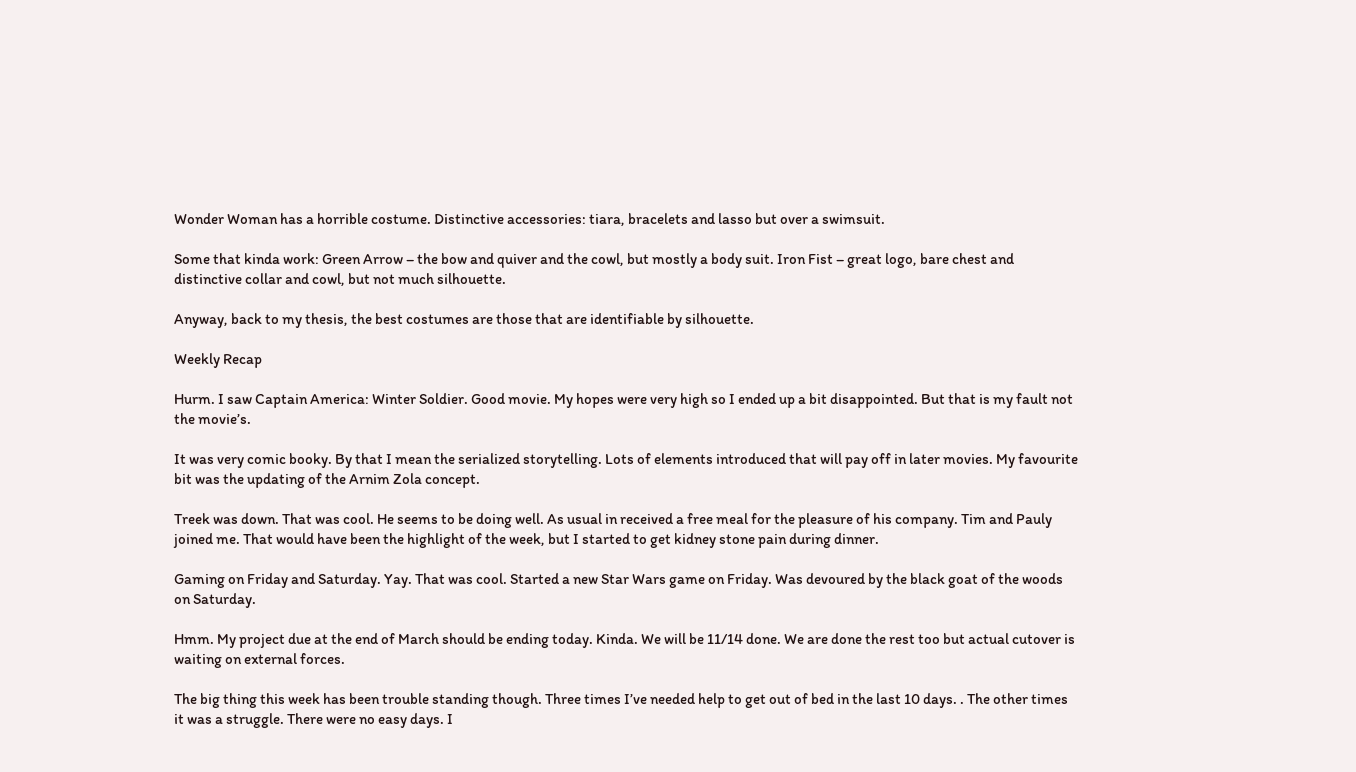Wonder Woman has a horrible costume. Distinctive accessories: tiara, bracelets and lasso but over a swimsuit.

Some that kinda work: Green Arrow – the bow and quiver and the cowl, but mostly a body suit. Iron Fist – great logo, bare chest and distinctive collar and cowl, but not much silhouette.

Anyway, back to my thesis, the best costumes are those that are identifiable by silhouette.

Weekly Recap

Hurm. I saw Captain America: Winter Soldier. Good movie. My hopes were very high so I ended up a bit disappointed. But that is my fault not the movie’s.

It was very comic booky. By that I mean the serialized storytelling. Lots of elements introduced that will pay off in later movies. My favourite bit was the updating of the Arnim Zola concept.

Treek was down. That was cool. He seems to be doing well. As usual in received a free meal for the pleasure of his company. Tim and Pauly joined me. That would have been the highlight of the week, but I started to get kidney stone pain during dinner.

Gaming on Friday and Saturday. Yay. That was cool. Started a new Star Wars game on Friday. Was devoured by the black goat of the woods on Saturday.

Hmm. My project due at the end of March should be ending today. Kinda. We will be 11/14 done. We are done the rest too but actual cutover is waiting on external forces.

The big thing this week has been trouble standing though. Three times I’ve needed help to get out of bed in the last 10 days. . The other times it was a struggle. There were no easy days. I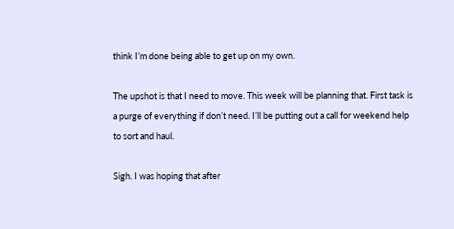think I’m done being able to get up on my own.

The upshot is that I need to move. This week will be planning that. First task is a purge of everything if don’t need. I’ll be putting out a call for weekend help to sort and haul.

Sigh. I was hoping that after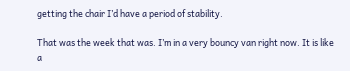getting the chair I’d have a period of stability.

That was the week that was. I’m in a very bouncy van right now. It is like a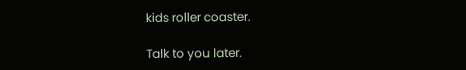kids roller coaster.

Talk to you later.